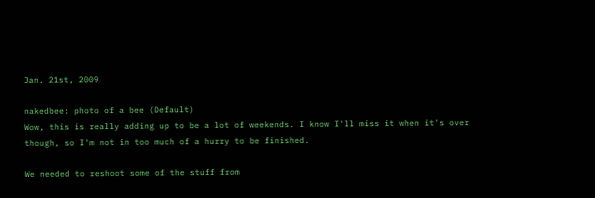Jan. 21st, 2009

nakedbee: photo of a bee (Default)
Wow, this is really adding up to be a lot of weekends. I know I'll miss it when it's over though, so I'm not in too much of a hurry to be finished.

We needed to reshoot some of the stuff from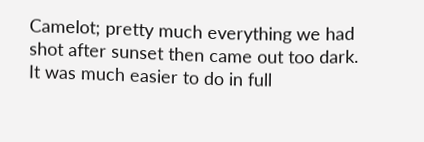Camelot; pretty much everything we had shot after sunset then came out too dark. It was much easier to do in full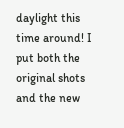daylight this time around! I put both the original shots and the new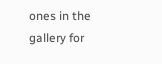ones in the gallery for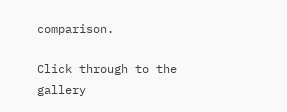comparison.

Click through to the gallery